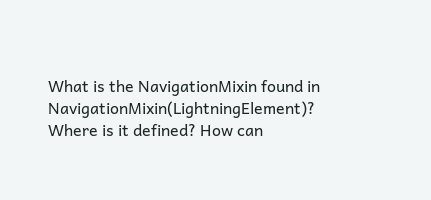What is the NavigationMixin found in NavigationMixin(LightningElement)? Where is it defined? How can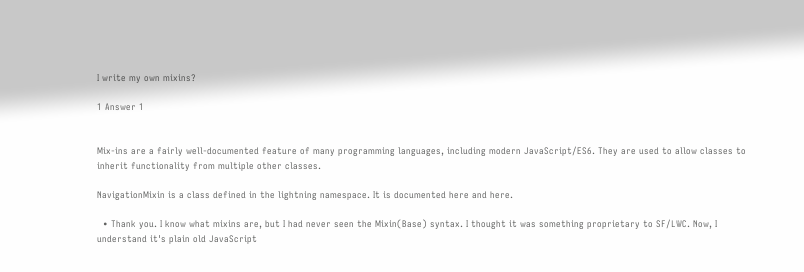I write my own mixins?

1 Answer 1


Mix-ins are a fairly well-documented feature of many programming languages, including modern JavaScript/ES6. They are used to allow classes to inherit functionality from multiple other classes.

NavigationMixin is a class defined in the lightning namespace. It is documented here and here.

  • Thank you. I know what mixins are, but I had never seen the Mixin(Base) syntax. I thought it was something proprietary to SF/LWC. Now, I understand it's plain old JavaScript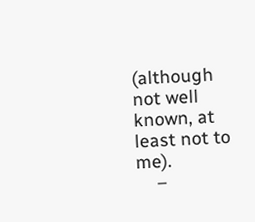(although not well known, at least not to me).
    –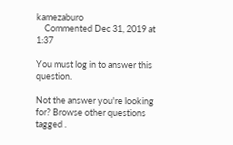kamezaburo
    Commented Dec 31, 2019 at 1:37

You must log in to answer this question.

Not the answer you're looking for? Browse other questions tagged .